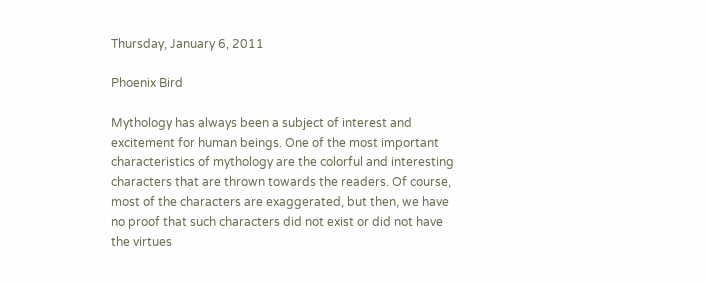Thursday, January 6, 2011

Phoenix Bird

Mythology has always been a subject of interest and excitement for human beings. One of the most important characteristics of mythology are the colorful and interesting characters that are thrown towards the readers. Of course, most of the characters are exaggerated, but then, we have no proof that such characters did not exist or did not have the virtues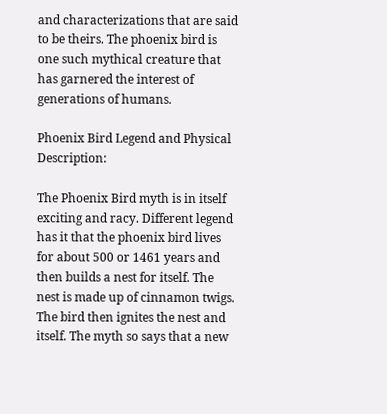and characterizations that are said to be theirs. The phoenix bird is one such mythical creature that has garnered the interest of generations of humans.

Phoenix Bird Legend and Physical Description:

The Phoenix Bird myth is in itself exciting and racy. Different legend has it that the phoenix bird lives for about 500 or 1461 years and then builds a nest for itself. The nest is made up of cinnamon twigs. The bird then ignites the nest and itself. The myth so says that a new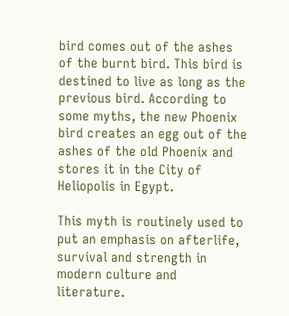bird comes out of the ashes of the burnt bird. This bird is destined to live as long as the previous bird. According to some myths, the new Phoenix bird creates an egg out of the ashes of the old Phoenix and stores it in the City of Heliopolis in Egypt.

This myth is routinely used to put an emphasis on afterlife, survival and strength in modern culture and literature.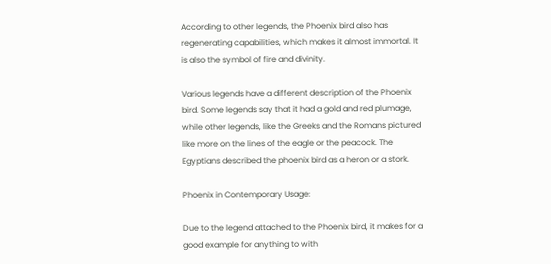According to other legends, the Phoenix bird also has regenerating capabilities, which makes it almost immortal. It is also the symbol of fire and divinity.

Various legends have a different description of the Phoenix bird. Some legends say that it had a gold and red plumage, while other legends, like the Greeks and the Romans pictured like more on the lines of the eagle or the peacock. The Egyptians described the phoenix bird as a heron or a stork.

Phoenix in Contemporary Usage:

Due to the legend attached to the Phoenix bird, it makes for a good example for anything to with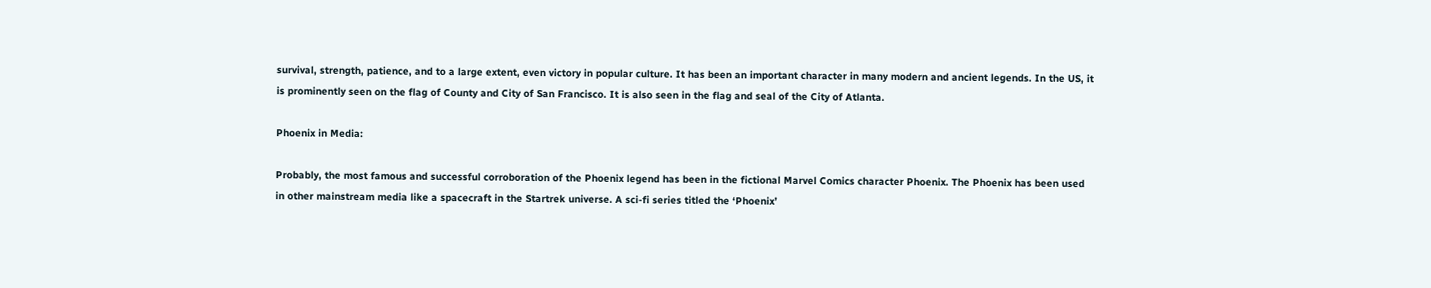survival, strength, patience, and to a large extent, even victory in popular culture. It has been an important character in many modern and ancient legends. In the US, it is prominently seen on the flag of County and City of San Francisco. It is also seen in the flag and seal of the City of Atlanta.

Phoenix in Media:

Probably, the most famous and successful corroboration of the Phoenix legend has been in the fictional Marvel Comics character Phoenix. The Phoenix has been used in other mainstream media like a spacecraft in the Startrek universe. A sci-fi series titled the ‘Phoenix’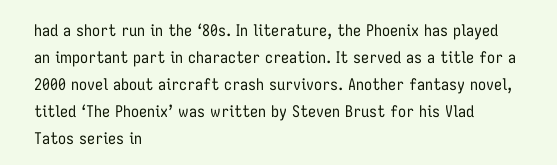had a short run in the ‘80s. In literature, the Phoenix has played an important part in character creation. It served as a title for a 2000 novel about aircraft crash survivors. Another fantasy novel, titled ‘The Phoenix’ was written by Steven Brust for his Vlad Tatos series in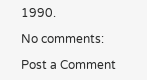1990.

No comments:

Post a Comment